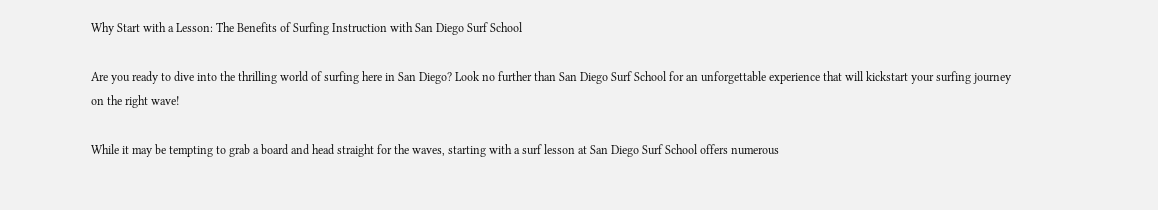Why Start with a Lesson: The Benefits of Surfing Instruction with San Diego Surf School

Are you ready to dive into the thrilling world of surfing here in San Diego? Look no further than San Diego Surf School for an unforgettable experience that will kickstart your surfing journey on the right wave!

While it may be tempting to grab a board and head straight for the waves, starting with a surf lesson at San Diego Surf School offers numerous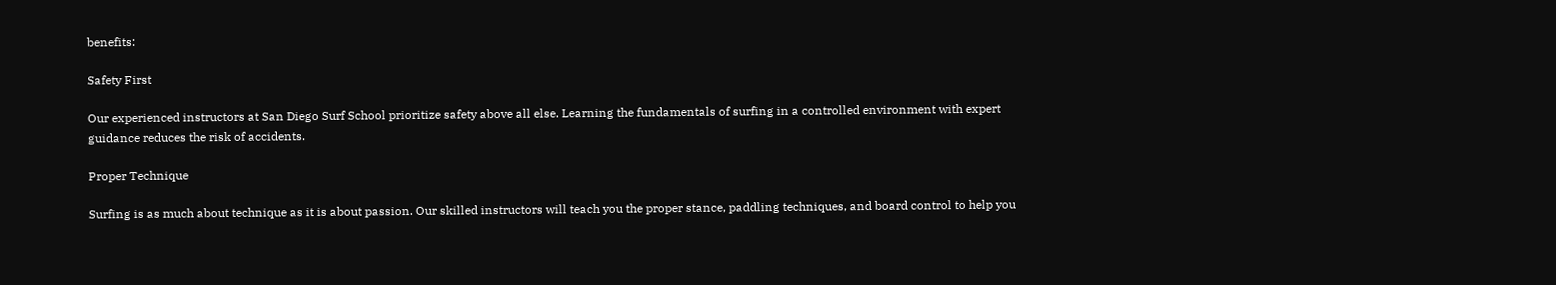benefits:

Safety First

Our experienced instructors at San Diego Surf School prioritize safety above all else. Learning the fundamentals of surfing in a controlled environment with expert guidance reduces the risk of accidents.

Proper Technique

Surfing is as much about technique as it is about passion. Our skilled instructors will teach you the proper stance, paddling techniques, and board control to help you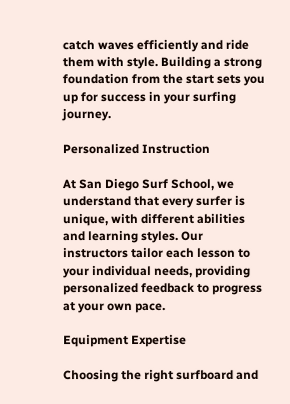catch waves efficiently and ride them with style. Building a strong foundation from the start sets you up for success in your surfing journey.

Personalized Instruction

At San Diego Surf School, we understand that every surfer is unique, with different abilities and learning styles. Our instructors tailor each lesson to your individual needs, providing personalized feedback to progress at your own pace.

Equipment Expertise

Choosing the right surfboard and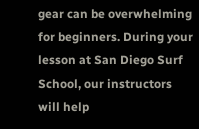gear can be overwhelming for beginners. During your lesson at San Diego Surf School, our instructors will help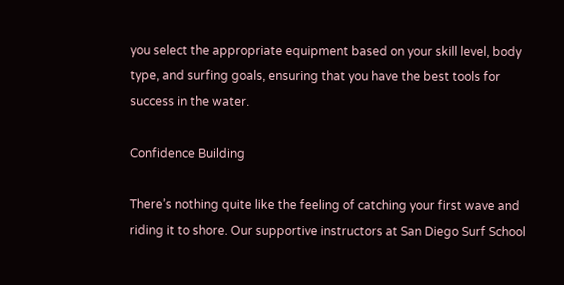you select the appropriate equipment based on your skill level, body type, and surfing goals, ensuring that you have the best tools for success in the water.

Confidence Building

There’s nothing quite like the feeling of catching your first wave and riding it to shore. Our supportive instructors at San Diego Surf School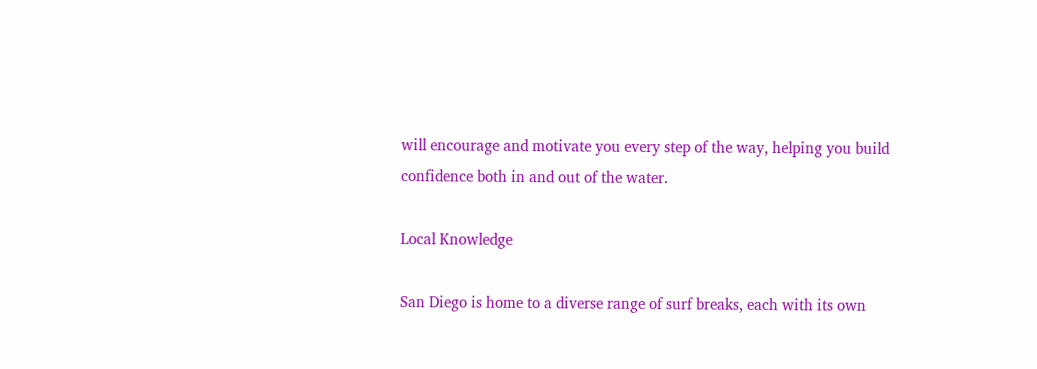will encourage and motivate you every step of the way, helping you build confidence both in and out of the water.

Local Knowledge

San Diego is home to a diverse range of surf breaks, each with its own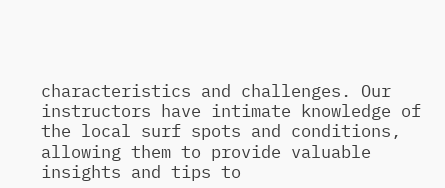characteristics and challenges. Our instructors have intimate knowledge of the local surf spots and conditions, allowing them to provide valuable insights and tips to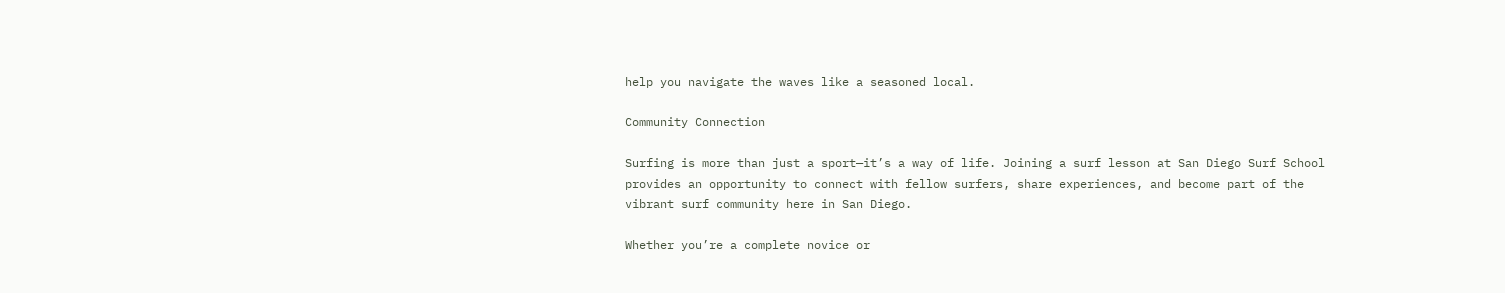help you navigate the waves like a seasoned local.

Community Connection

Surfing is more than just a sport—it’s a way of life. Joining a surf lesson at San Diego Surf School provides an opportunity to connect with fellow surfers, share experiences, and become part of the vibrant surf community here in San Diego.

Whether you’re a complete novice or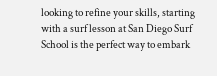looking to refine your skills, starting with a surf lesson at San Diego Surf School is the perfect way to embark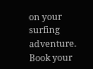on your surfing adventure. Book your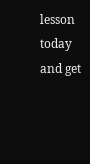lesson today and get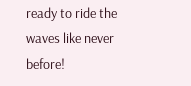ready to ride the waves like never before!